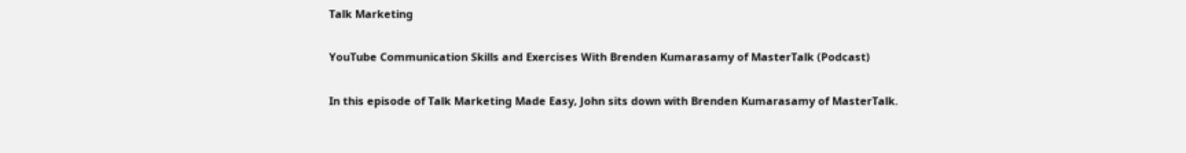Talk Marketing

YouTube Communication Skills and Exercises With Brenden Kumarasamy of MasterTalk (Podcast)

In this episode of Talk Marketing Made Easy, John sits down with Brenden Kumarasamy of MasterTalk.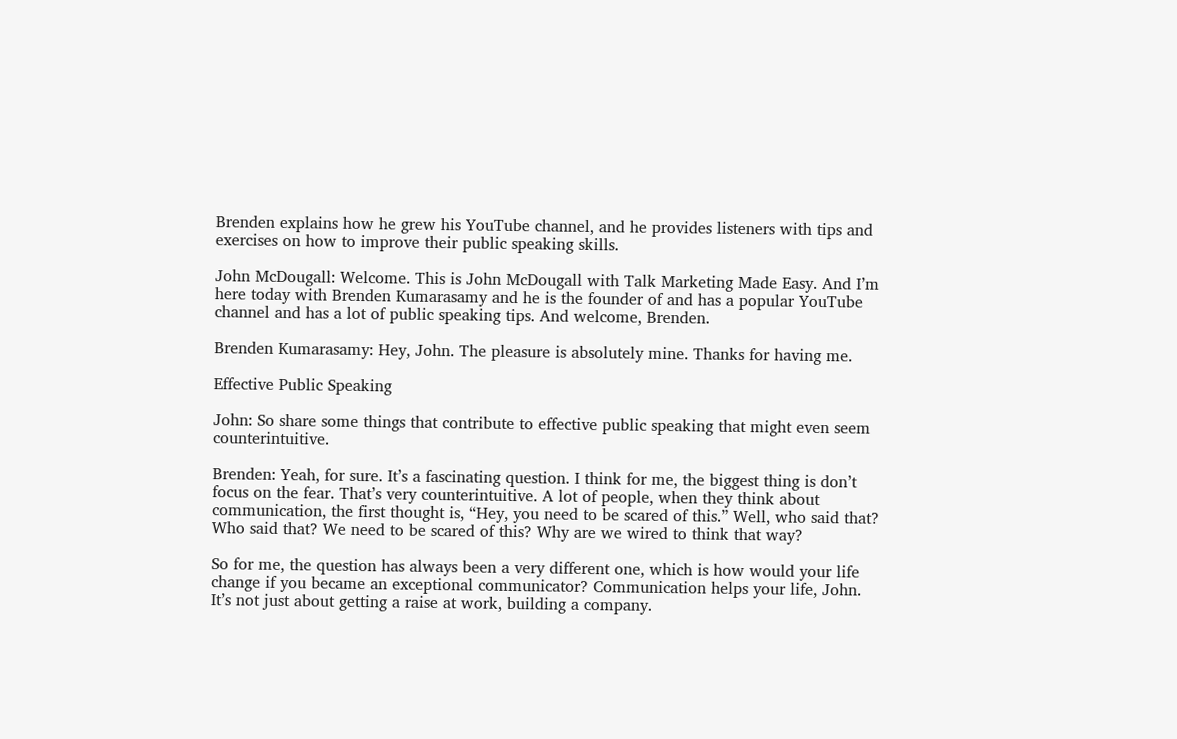Brenden explains how he grew his YouTube channel, and he provides listeners with tips and exercises on how to improve their public speaking skills.

John McDougall: Welcome. This is John McDougall with Talk Marketing Made Easy. And I’m here today with Brenden Kumarasamy and he is the founder of and has a popular YouTube channel and has a lot of public speaking tips. And welcome, Brenden.

Brenden Kumarasamy: Hey, John. The pleasure is absolutely mine. Thanks for having me.

Effective Public Speaking

John: So share some things that contribute to effective public speaking that might even seem counterintuitive.

Brenden: Yeah, for sure. It’s a fascinating question. I think for me, the biggest thing is don’t focus on the fear. That’s very counterintuitive. A lot of people, when they think about communication, the first thought is, “Hey, you need to be scared of this.” Well, who said that? Who said that? We need to be scared of this? Why are we wired to think that way?

So for me, the question has always been a very different one, which is how would your life change if you became an exceptional communicator? Communication helps your life, John. It’s not just about getting a raise at work, building a company.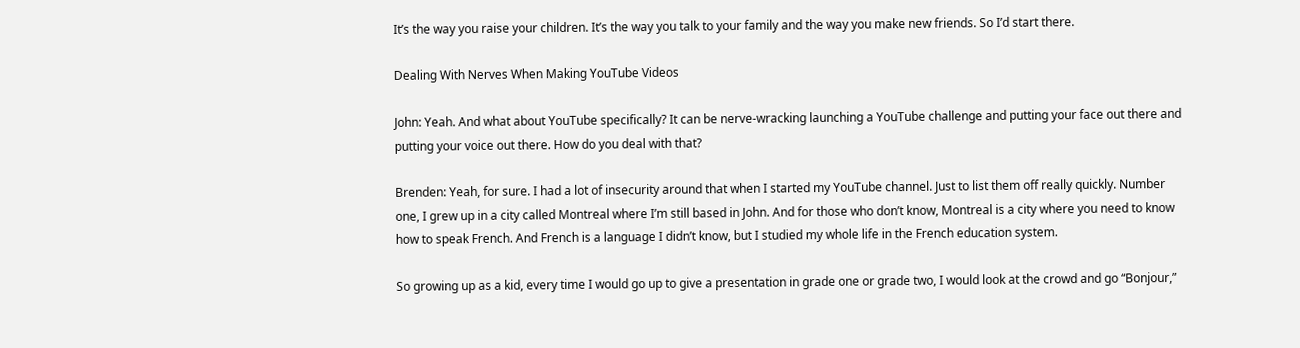It’s the way you raise your children. It’s the way you talk to your family and the way you make new friends. So I’d start there.

Dealing With Nerves When Making YouTube Videos

John: Yeah. And what about YouTube specifically? It can be nerve-wracking launching a YouTube challenge and putting your face out there and putting your voice out there. How do you deal with that?

Brenden: Yeah, for sure. I had a lot of insecurity around that when I started my YouTube channel. Just to list them off really quickly. Number one, I grew up in a city called Montreal where I’m still based in John. And for those who don’t know, Montreal is a city where you need to know how to speak French. And French is a language I didn’t know, but I studied my whole life in the French education system.

So growing up as a kid, every time I would go up to give a presentation in grade one or grade two, I would look at the crowd and go “Bonjour,”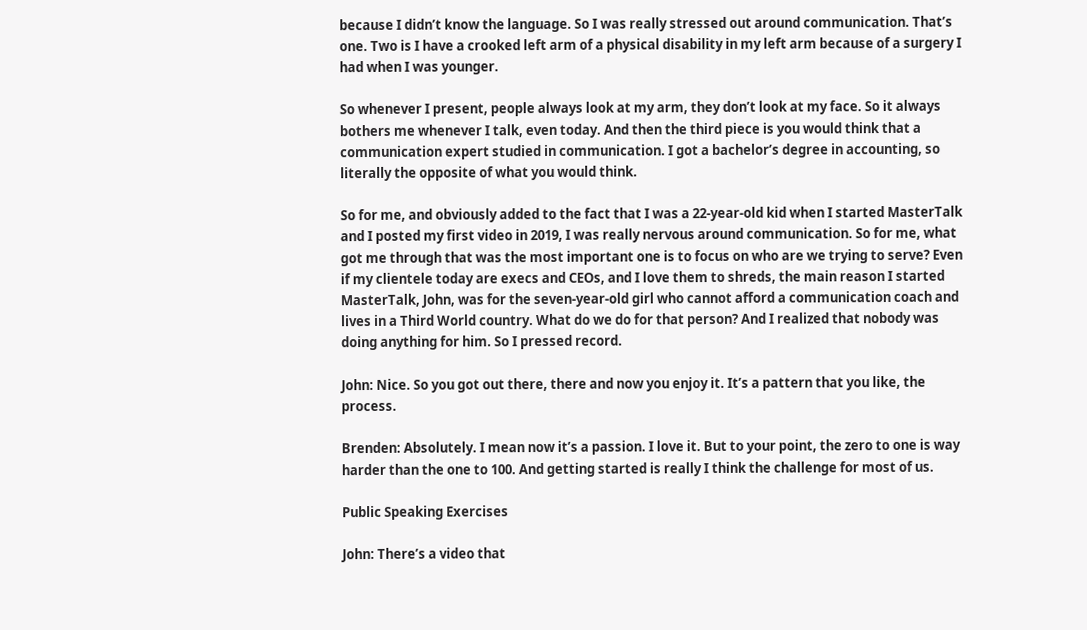because I didn’t know the language. So I was really stressed out around communication. That’s one. Two is I have a crooked left arm of a physical disability in my left arm because of a surgery I had when I was younger.

So whenever I present, people always look at my arm, they don’t look at my face. So it always bothers me whenever I talk, even today. And then the third piece is you would think that a communication expert studied in communication. I got a bachelor’s degree in accounting, so literally the opposite of what you would think.

So for me, and obviously added to the fact that I was a 22-year-old kid when I started MasterTalk and I posted my first video in 2019, I was really nervous around communication. So for me, what got me through that was the most important one is to focus on who are we trying to serve? Even if my clientele today are execs and CEOs, and I love them to shreds, the main reason I started MasterTalk, John, was for the seven-year-old girl who cannot afford a communication coach and lives in a Third World country. What do we do for that person? And I realized that nobody was doing anything for him. So I pressed record.

John: Nice. So you got out there, there and now you enjoy it. It’s a pattern that you like, the process.

Brenden: Absolutely. I mean now it’s a passion. I love it. But to your point, the zero to one is way harder than the one to 100. And getting started is really I think the challenge for most of us.

Public Speaking Exercises

John: There’s a video that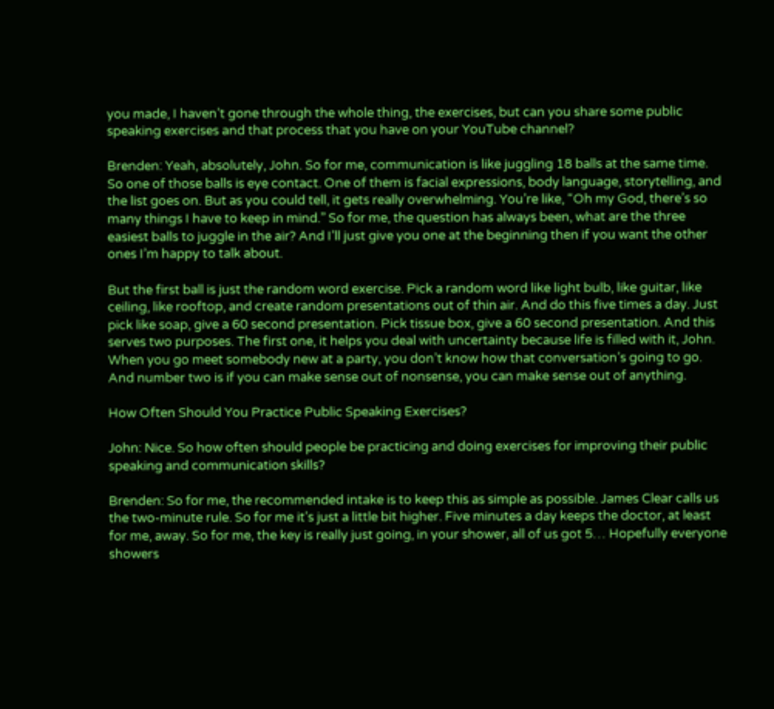you made, I haven’t gone through the whole thing, the exercises, but can you share some public speaking exercises and that process that you have on your YouTube channel?

Brenden: Yeah, absolutely, John. So for me, communication is like juggling 18 balls at the same time. So one of those balls is eye contact. One of them is facial expressions, body language, storytelling, and the list goes on. But as you could tell, it gets really overwhelming. You’re like, “Oh my God, there’s so many things I have to keep in mind.” So for me, the question has always been, what are the three easiest balls to juggle in the air? And I’ll just give you one at the beginning then if you want the other ones I’m happy to talk about.

But the first ball is just the random word exercise. Pick a random word like light bulb, like guitar, like ceiling, like rooftop, and create random presentations out of thin air. And do this five times a day. Just pick like soap, give a 60 second presentation. Pick tissue box, give a 60 second presentation. And this serves two purposes. The first one, it helps you deal with uncertainty because life is filled with it, John. When you go meet somebody new at a party, you don’t know how that conversation’s going to go. And number two is if you can make sense out of nonsense, you can make sense out of anything.

How Often Should You Practice Public Speaking Exercises?

John: Nice. So how often should people be practicing and doing exercises for improving their public speaking and communication skills?

Brenden: So for me, the recommended intake is to keep this as simple as possible. James Clear calls us the two-minute rule. So for me it’s just a little bit higher. Five minutes a day keeps the doctor, at least for me, away. So for me, the key is really just going, in your shower, all of us got 5… Hopefully everyone showers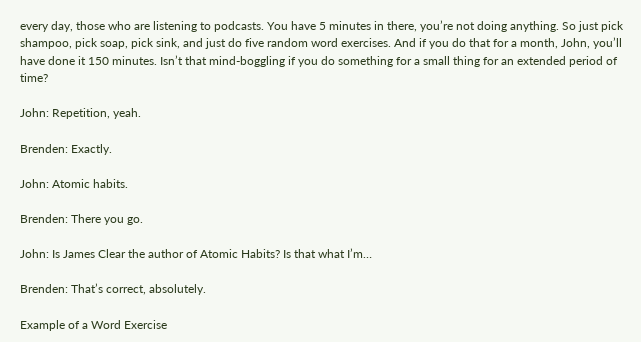every day, those who are listening to podcasts. You have 5 minutes in there, you’re not doing anything. So just pick shampoo, pick soap, pick sink, and just do five random word exercises. And if you do that for a month, John, you’ll have done it 150 minutes. Isn’t that mind-boggling if you do something for a small thing for an extended period of time?

John: Repetition, yeah.

Brenden: Exactly.

John: Atomic habits.

Brenden: There you go.

John: Is James Clear the author of Atomic Habits? Is that what I’m…

Brenden: That’s correct, absolutely.

Example of a Word Exercise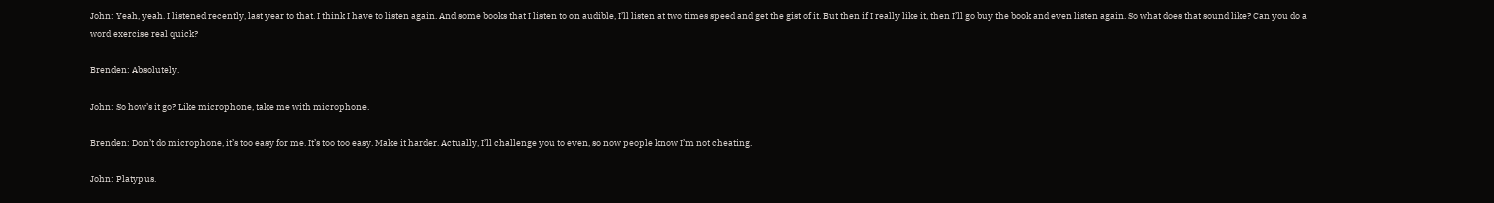John: Yeah, yeah. I listened recently, last year to that. I think I have to listen again. And some books that I listen to on audible, I’ll listen at two times speed and get the gist of it. But then if I really like it, then I’ll go buy the book and even listen again. So what does that sound like? Can you do a word exercise real quick?

Brenden: Absolutely.

John: So how’s it go? Like microphone, take me with microphone.

Brenden: Don’t do microphone, it’s too easy for me. It’s too too easy. Make it harder. Actually, I’ll challenge you to even, so now people know I’m not cheating.

John: Platypus.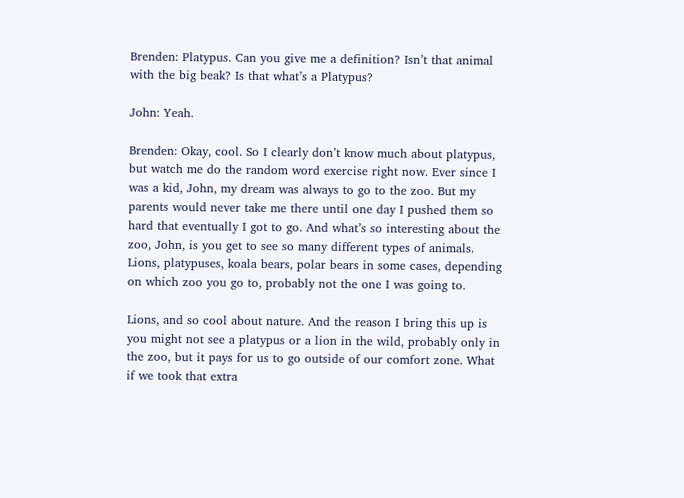Brenden: Platypus. Can you give me a definition? Isn’t that animal with the big beak? Is that what’s a Platypus?

John: Yeah.

Brenden: Okay, cool. So I clearly don’t know much about platypus, but watch me do the random word exercise right now. Ever since I was a kid, John, my dream was always to go to the zoo. But my parents would never take me there until one day I pushed them so hard that eventually I got to go. And what’s so interesting about the zoo, John, is you get to see so many different types of animals. Lions, platypuses, koala bears, polar bears in some cases, depending on which zoo you go to, probably not the one I was going to.

Lions, and so cool about nature. And the reason I bring this up is you might not see a platypus or a lion in the wild, probably only in the zoo, but it pays for us to go outside of our comfort zone. What if we took that extra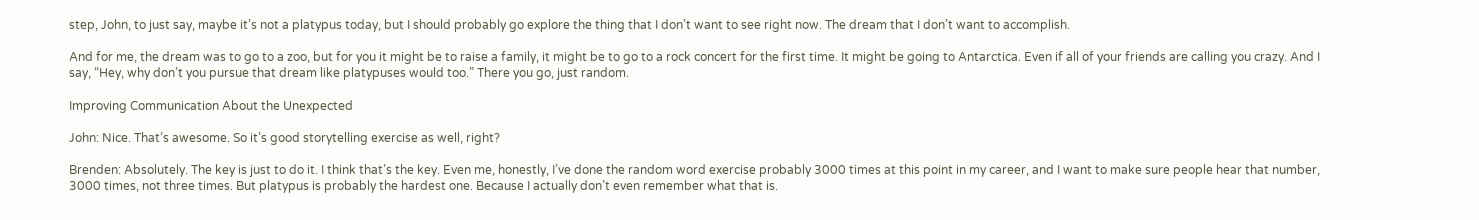step, John, to just say, maybe it’s not a platypus today, but I should probably go explore the thing that I don’t want to see right now. The dream that I don’t want to accomplish.

And for me, the dream was to go to a zoo, but for you it might be to raise a family, it might be to go to a rock concert for the first time. It might be going to Antarctica. Even if all of your friends are calling you crazy. And I say, “Hey, why don’t you pursue that dream like platypuses would too.” There you go, just random.

Improving Communication About the Unexpected

John: Nice. That’s awesome. So it’s good storytelling exercise as well, right?

Brenden: Absolutely. The key is just to do it. I think that’s the key. Even me, honestly, I’ve done the random word exercise probably 3000 times at this point in my career, and I want to make sure people hear that number, 3000 times, not three times. But platypus is probably the hardest one. Because I actually don’t even remember what that is.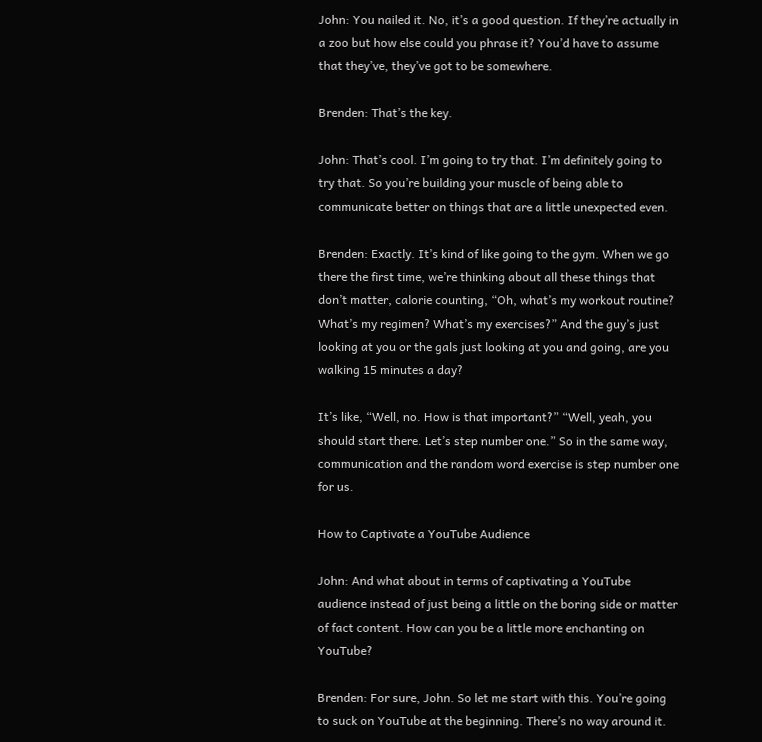John: You nailed it. No, it’s a good question. If they’re actually in a zoo but how else could you phrase it? You’d have to assume that they’ve, they’ve got to be somewhere.

Brenden: That’s the key.

John: That’s cool. I’m going to try that. I’m definitely going to try that. So you’re building your muscle of being able to communicate better on things that are a little unexpected even.

Brenden: Exactly. It’s kind of like going to the gym. When we go there the first time, we’re thinking about all these things that don’t matter, calorie counting, “Oh, what’s my workout routine? What’s my regimen? What’s my exercises?” And the guy’s just looking at you or the gals just looking at you and going, are you walking 15 minutes a day?

It’s like, “Well, no. How is that important?” “Well, yeah, you should start there. Let’s step number one.” So in the same way, communication and the random word exercise is step number one for us.

How to Captivate a YouTube Audience

John: And what about in terms of captivating a YouTube audience instead of just being a little on the boring side or matter of fact content. How can you be a little more enchanting on YouTube?

Brenden: For sure, John. So let me start with this. You’re going to suck on YouTube at the beginning. There’s no way around it.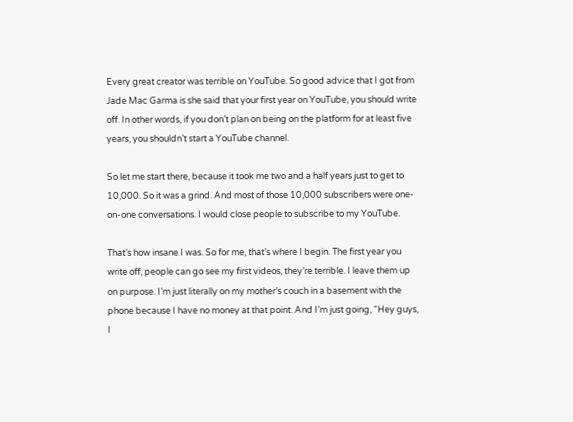Every great creator was terrible on YouTube. So good advice that I got from Jade Mac Garma is she said that your first year on YouTube, you should write off. In other words, if you don’t plan on being on the platform for at least five years, you shouldn’t start a YouTube channel.

So let me start there, because it took me two and a half years just to get to 10,000. So it was a grind. And most of those 10,000 subscribers were one-on-one conversations. I would close people to subscribe to my YouTube.

That’s how insane I was. So for me, that’s where I begin. The first year you write off, people can go see my first videos, they’re terrible. I leave them up on purpose. I’m just literally on my mother’s couch in a basement with the phone because I have no money at that point. And I’m just going, “Hey guys, I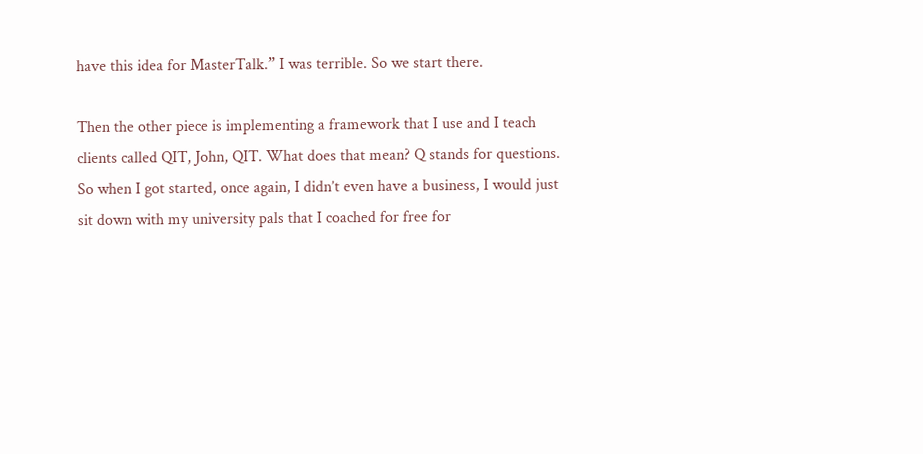have this idea for MasterTalk.” I was terrible. So we start there.

Then the other piece is implementing a framework that I use and I teach clients called QIT, John, QIT. What does that mean? Q stands for questions. So when I got started, once again, I didn’t even have a business, I would just sit down with my university pals that I coached for free for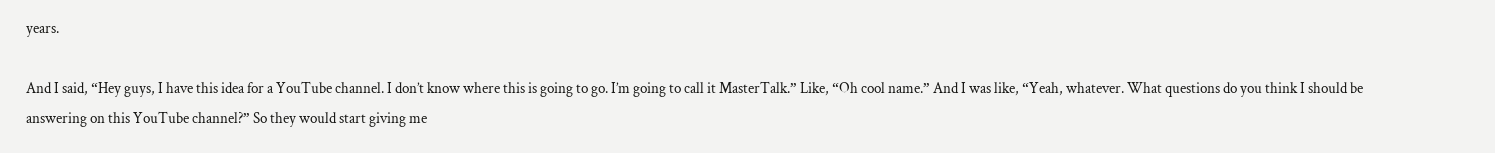years.

And I said, “Hey guys, I have this idea for a YouTube channel. I don’t know where this is going to go. I’m going to call it MasterTalk.” Like, “Oh cool name.” And I was like, “Yeah, whatever. What questions do you think I should be answering on this YouTube channel?” So they would start giving me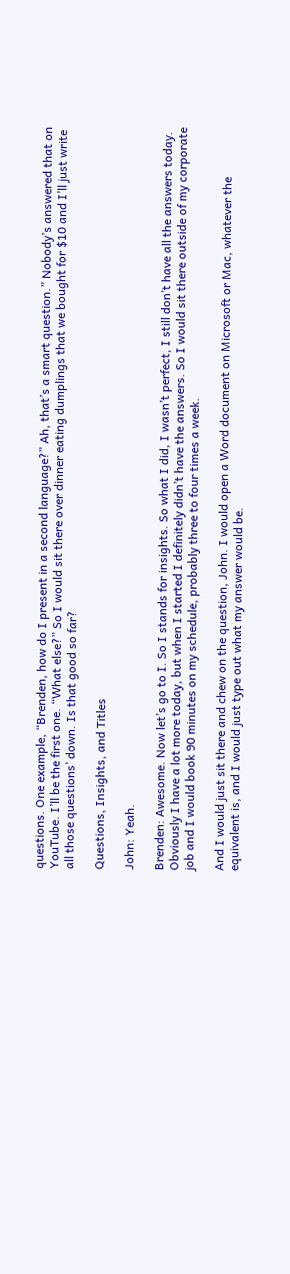questions. One example, “Brenden, how do I present in a second language?” Ah, that’s a smart question.” Nobody’s answered that on YouTube. I’ll be the first one. “What else?” So I would sit there over dinner eating dumplings that we bought for $10 and I’ll just write all those questions’ down. Is that good so far?

Questions, Insights, and Titles

John: Yeah.

Brenden: Awesome. Now let’s go to I. So I stands for insights. So what I did, I wasn’t perfect, I still don’t have all the answers today. Obviously I have a lot more today, but when I started I definitely didn’t have the answers. So I would sit there outside of my corporate job and I would book 90 minutes on my schedule, probably three to four times a week.

And I would just sit there and chew on the question, John. I would open a Word document on Microsoft or Mac, whatever the equivalent is, and I would just type out what my answer would be.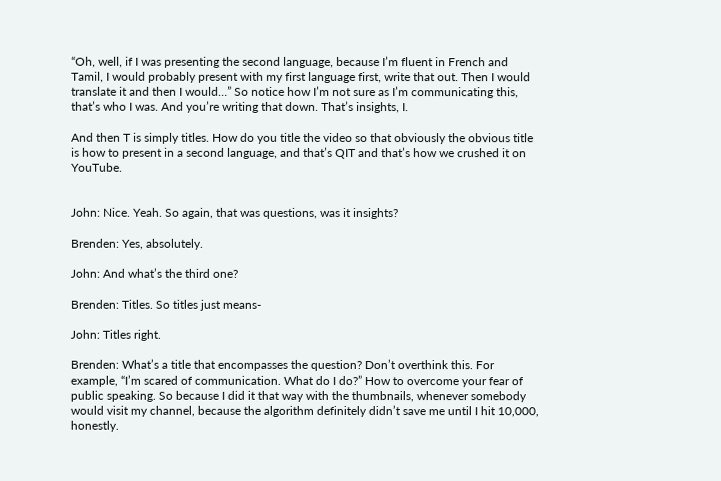“Oh, well, if I was presenting the second language, because I’m fluent in French and Tamil, I would probably present with my first language first, write that out. Then I would translate it and then I would…” So notice how I’m not sure as I’m communicating this, that’s who I was. And you’re writing that down. That’s insights, I.

And then T is simply titles. How do you title the video so that obviously the obvious title is how to present in a second language, and that’s QIT and that’s how we crushed it on YouTube.


John: Nice. Yeah. So again, that was questions, was it insights?

Brenden: Yes, absolutely.

John: And what’s the third one?

Brenden: Titles. So titles just means-

John: Titles right.

Brenden: What’s a title that encompasses the question? Don’t overthink this. For example, “I’m scared of communication. What do I do?” How to overcome your fear of public speaking. So because I did it that way with the thumbnails, whenever somebody would visit my channel, because the algorithm definitely didn’t save me until I hit 10,000, honestly.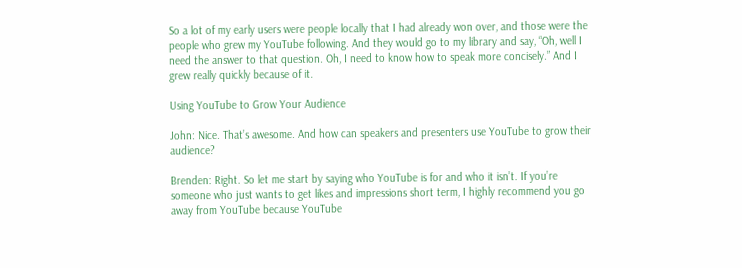So a lot of my early users were people locally that I had already won over, and those were the people who grew my YouTube following. And they would go to my library and say, “Oh, well I need the answer to that question. Oh, I need to know how to speak more concisely.” And I grew really quickly because of it.

Using YouTube to Grow Your Audience

John: Nice. That’s awesome. And how can speakers and presenters use YouTube to grow their audience?

Brenden: Right. So let me start by saying who YouTube is for and who it isn’t. If you’re someone who just wants to get likes and impressions short term, I highly recommend you go away from YouTube because YouTube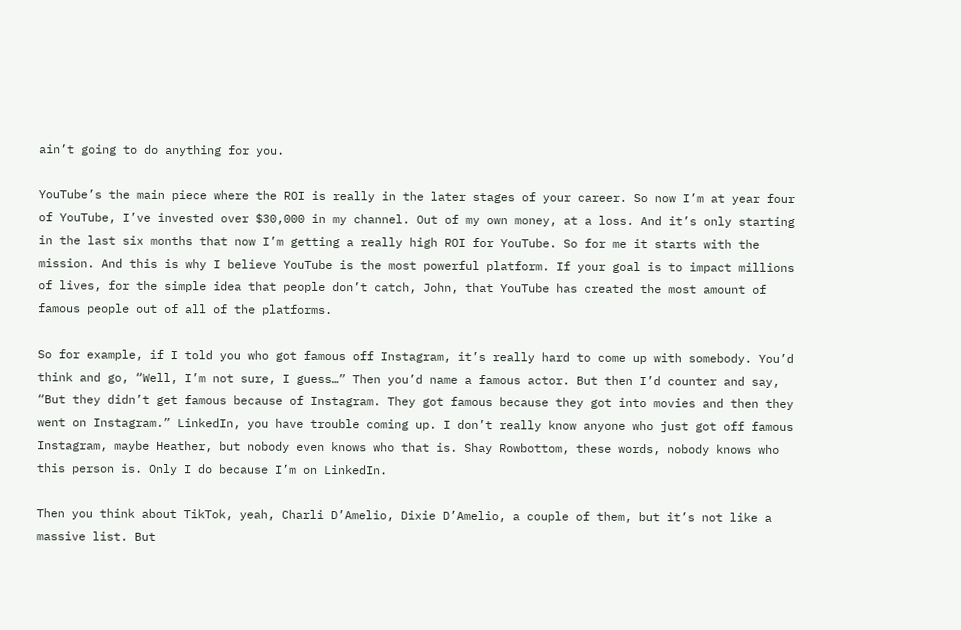ain’t going to do anything for you.

YouTube’s the main piece where the ROI is really in the later stages of your career. So now I’m at year four of YouTube, I’ve invested over $30,000 in my channel. Out of my own money, at a loss. And it’s only starting in the last six months that now I’m getting a really high ROI for YouTube. So for me it starts with the mission. And this is why I believe YouTube is the most powerful platform. If your goal is to impact millions of lives, for the simple idea that people don’t catch, John, that YouTube has created the most amount of famous people out of all of the platforms.

So for example, if I told you who got famous off Instagram, it’s really hard to come up with somebody. You’d think and go, “Well, I’m not sure, I guess…” Then you’d name a famous actor. But then I’d counter and say, “But they didn’t get famous because of Instagram. They got famous because they got into movies and then they went on Instagram.” LinkedIn, you have trouble coming up. I don’t really know anyone who just got off famous Instagram, maybe Heather, but nobody even knows who that is. Shay Rowbottom, these words, nobody knows who this person is. Only I do because I’m on LinkedIn.

Then you think about TikTok, yeah, Charli D’Amelio, Dixie D’Amelio, a couple of them, but it’s not like a massive list. But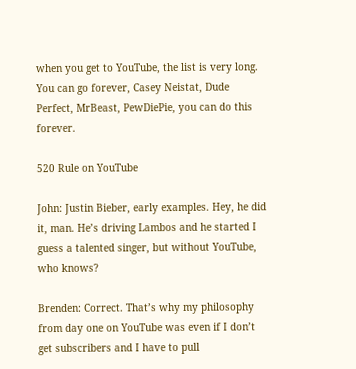when you get to YouTube, the list is very long. You can go forever, Casey Neistat, Dude Perfect, MrBeast, PewDiePie, you can do this forever.

520 Rule on YouTube

John: Justin Bieber, early examples. Hey, he did it, man. He’s driving Lambos and he started I guess a talented singer, but without YouTube, who knows?

Brenden: Correct. That’s why my philosophy from day one on YouTube was even if I don’t get subscribers and I have to pull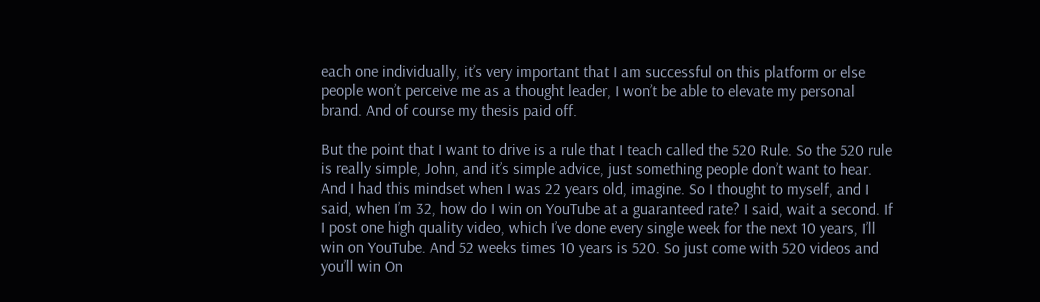each one individually, it’s very important that I am successful on this platform or else people won’t perceive me as a thought leader, I won’t be able to elevate my personal brand. And of course my thesis paid off.

But the point that I want to drive is a rule that I teach called the 520 Rule. So the 520 rule is really simple, John, and it’s simple advice, just something people don’t want to hear. And I had this mindset when I was 22 years old, imagine. So I thought to myself, and I said, when I’m 32, how do I win on YouTube at a guaranteed rate? I said, wait a second. If I post one high quality video, which I’ve done every single week for the next 10 years, I’ll win on YouTube. And 52 weeks times 10 years is 520. So just come with 520 videos and you’ll win On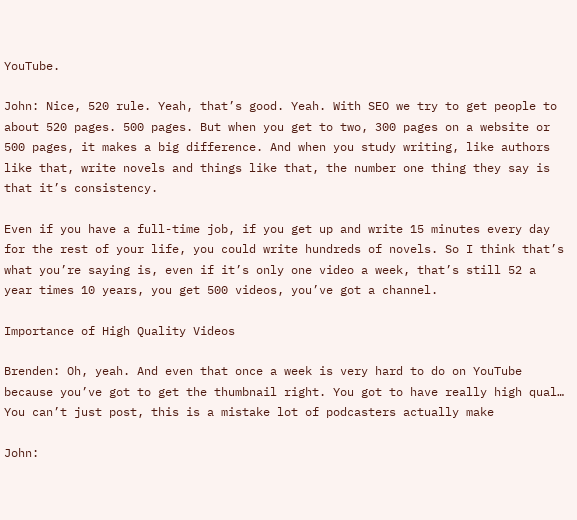YouTube.

John: Nice, 520 rule. Yeah, that’s good. Yeah. With SEO we try to get people to about 520 pages. 500 pages. But when you get to two, 300 pages on a website or 500 pages, it makes a big difference. And when you study writing, like authors like that, write novels and things like that, the number one thing they say is that it’s consistency.

Even if you have a full-time job, if you get up and write 15 minutes every day for the rest of your life, you could write hundreds of novels. So I think that’s what you’re saying is, even if it’s only one video a week, that’s still 52 a year times 10 years, you get 500 videos, you’ve got a channel.

Importance of High Quality Videos

Brenden: Oh, yeah. And even that once a week is very hard to do on YouTube because you’ve got to get the thumbnail right. You got to have really high qual… You can’t just post, this is a mistake lot of podcasters actually make

John: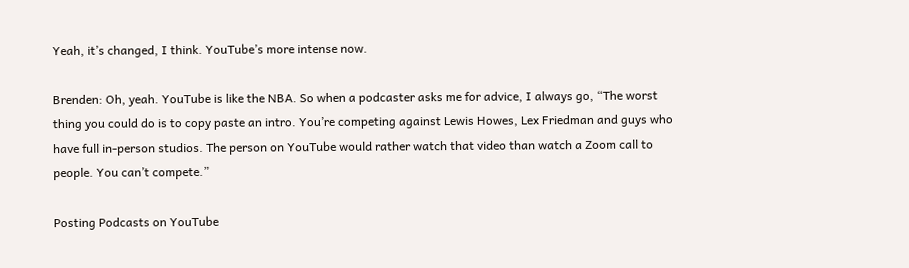Yeah, it’s changed, I think. YouTube’s more intense now.

Brenden: Oh, yeah. YouTube is like the NBA. So when a podcaster asks me for advice, I always go, “The worst thing you could do is to copy paste an intro. You’re competing against Lewis Howes, Lex Friedman and guys who have full in-person studios. The person on YouTube would rather watch that video than watch a Zoom call to people. You can’t compete.”

Posting Podcasts on YouTube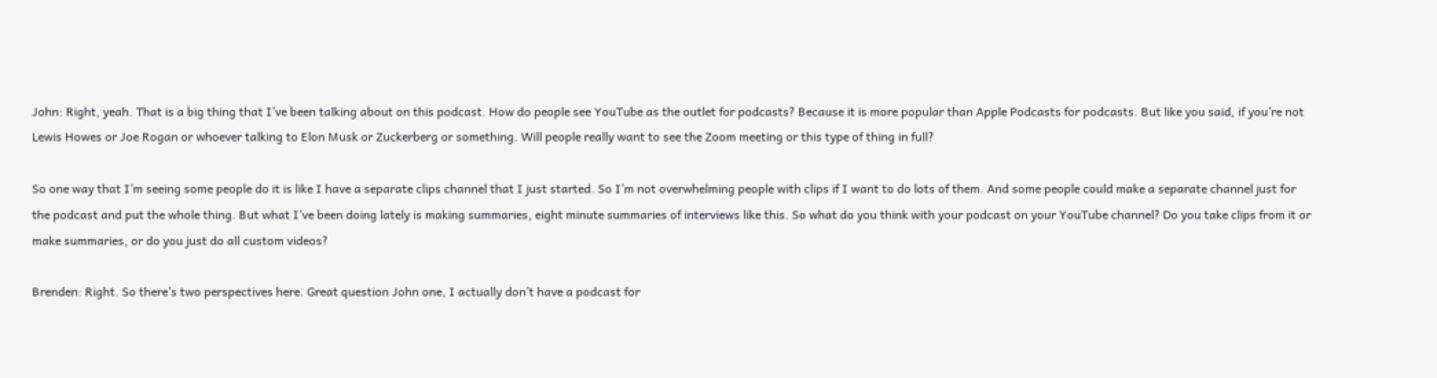John: Right, yeah. That is a big thing that I’ve been talking about on this podcast. How do people see YouTube as the outlet for podcasts? Because it is more popular than Apple Podcasts for podcasts. But like you said, if you’re not Lewis Howes or Joe Rogan or whoever talking to Elon Musk or Zuckerberg or something. Will people really want to see the Zoom meeting or this type of thing in full?

So one way that I’m seeing some people do it is like I have a separate clips channel that I just started. So I’m not overwhelming people with clips if I want to do lots of them. And some people could make a separate channel just for the podcast and put the whole thing. But what I’ve been doing lately is making summaries, eight minute summaries of interviews like this. So what do you think with your podcast on your YouTube channel? Do you take clips from it or make summaries, or do you just do all custom videos?

Brenden: Right. So there’s two perspectives here. Great question John one, I actually don’t have a podcast for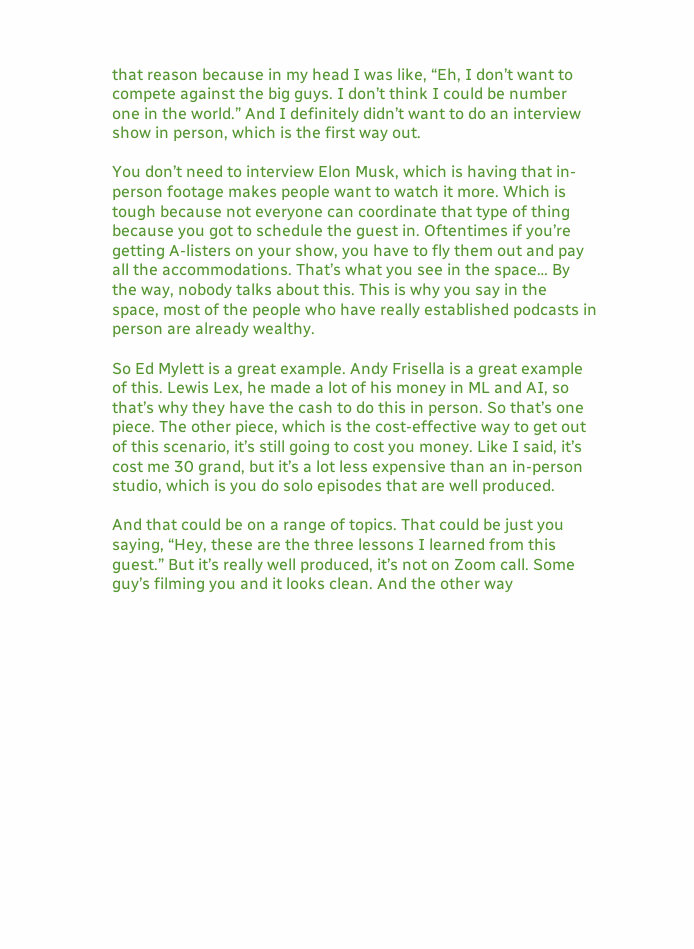that reason because in my head I was like, “Eh, I don’t want to compete against the big guys. I don’t think I could be number one in the world.” And I definitely didn’t want to do an interview show in person, which is the first way out.

You don’t need to interview Elon Musk, which is having that in-person footage makes people want to watch it more. Which is tough because not everyone can coordinate that type of thing because you got to schedule the guest in. Oftentimes if you’re getting A-listers on your show, you have to fly them out and pay all the accommodations. That’s what you see in the space… By the way, nobody talks about this. This is why you say in the space, most of the people who have really established podcasts in person are already wealthy.

So Ed Mylett is a great example. Andy Frisella is a great example of this. Lewis Lex, he made a lot of his money in ML and AI, so that’s why they have the cash to do this in person. So that’s one piece. The other piece, which is the cost-effective way to get out of this scenario, it’s still going to cost you money. Like I said, it’s cost me 30 grand, but it’s a lot less expensive than an in-person studio, which is you do solo episodes that are well produced.

And that could be on a range of topics. That could be just you saying, “Hey, these are the three lessons I learned from this guest.” But it’s really well produced, it’s not on Zoom call. Some guy’s filming you and it looks clean. And the other way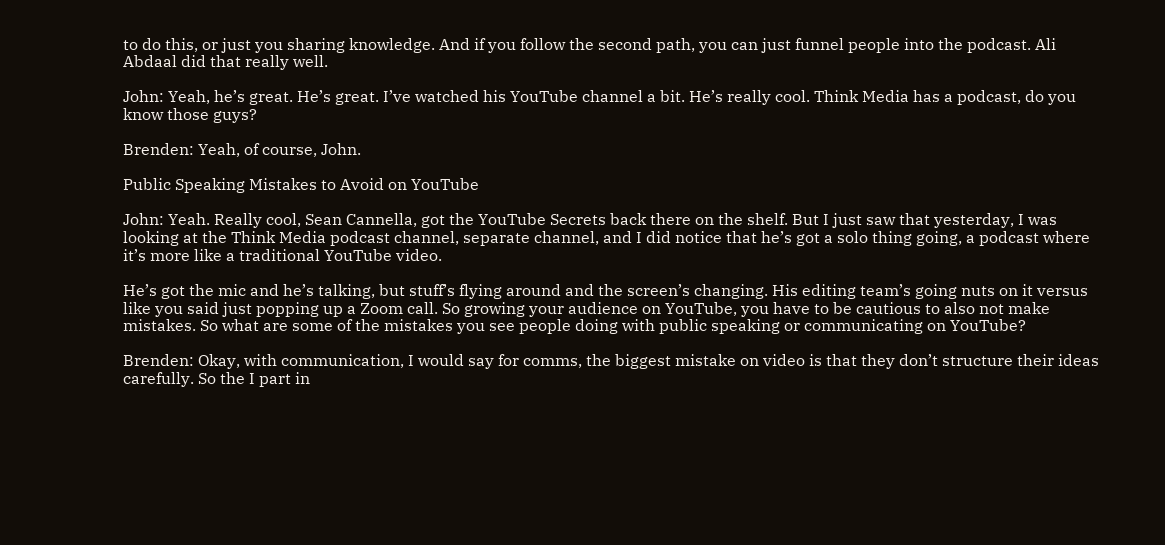to do this, or just you sharing knowledge. And if you follow the second path, you can just funnel people into the podcast. Ali Abdaal did that really well.

John: Yeah, he’s great. He’s great. I’ve watched his YouTube channel a bit. He’s really cool. Think Media has a podcast, do you know those guys?

Brenden: Yeah, of course, John.

Public Speaking Mistakes to Avoid on YouTube

John: Yeah. Really cool, Sean Cannella, got the YouTube Secrets back there on the shelf. But I just saw that yesterday, I was looking at the Think Media podcast channel, separate channel, and I did notice that he’s got a solo thing going, a podcast where it’s more like a traditional YouTube video.

He’s got the mic and he’s talking, but stuff’s flying around and the screen’s changing. His editing team’s going nuts on it versus like you said just popping up a Zoom call. So growing your audience on YouTube, you have to be cautious to also not make mistakes. So what are some of the mistakes you see people doing with public speaking or communicating on YouTube?

Brenden: Okay, with communication, I would say for comms, the biggest mistake on video is that they don’t structure their ideas carefully. So the I part in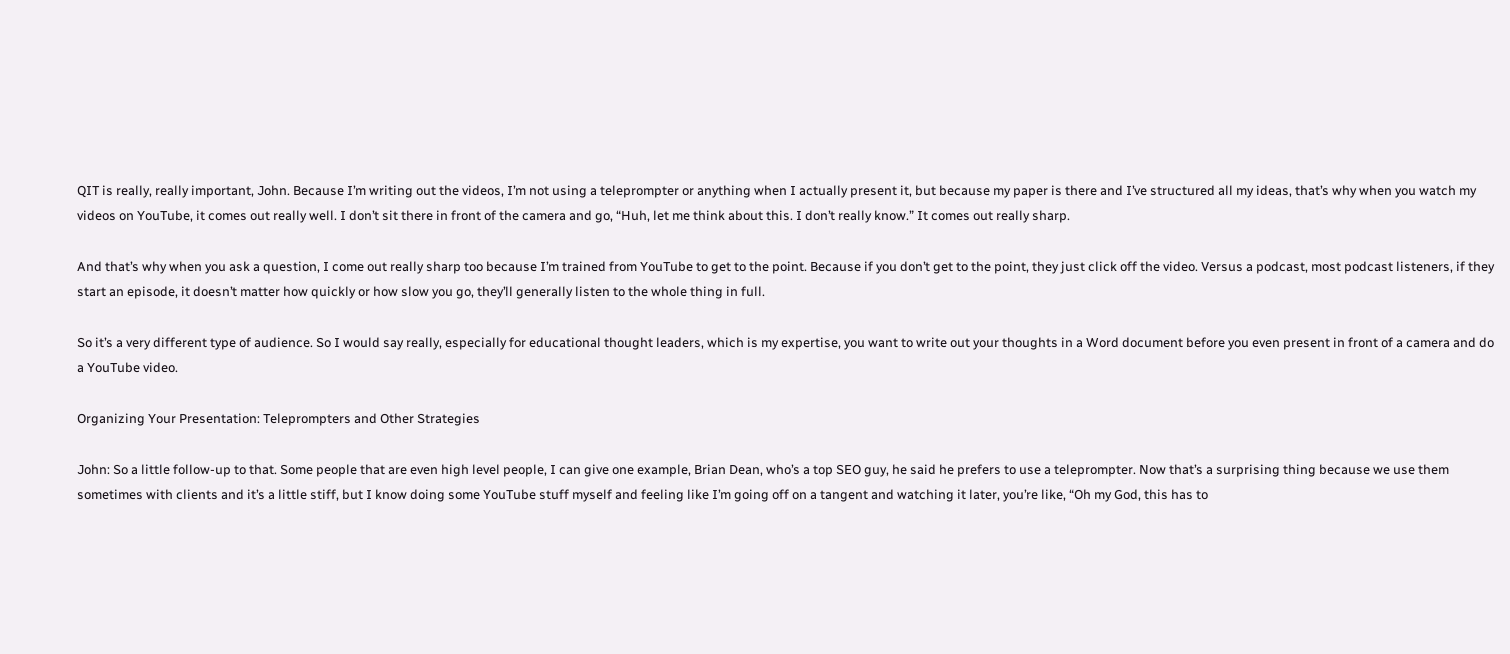QIT is really, really important, John. Because I’m writing out the videos, I’m not using a teleprompter or anything when I actually present it, but because my paper is there and I’ve structured all my ideas, that’s why when you watch my videos on YouTube, it comes out really well. I don’t sit there in front of the camera and go, “Huh, let me think about this. I don’t really know.” It comes out really sharp.

And that’s why when you ask a question, I come out really sharp too because I’m trained from YouTube to get to the point. Because if you don’t get to the point, they just click off the video. Versus a podcast, most podcast listeners, if they start an episode, it doesn’t matter how quickly or how slow you go, they’ll generally listen to the whole thing in full.

So it’s a very different type of audience. So I would say really, especially for educational thought leaders, which is my expertise, you want to write out your thoughts in a Word document before you even present in front of a camera and do a YouTube video.

Organizing Your Presentation: Teleprompters and Other Strategies

John: So a little follow-up to that. Some people that are even high level people, I can give one example, Brian Dean, who’s a top SEO guy, he said he prefers to use a teleprompter. Now that’s a surprising thing because we use them sometimes with clients and it’s a little stiff, but I know doing some YouTube stuff myself and feeling like I’m going off on a tangent and watching it later, you’re like, “Oh my God, this has to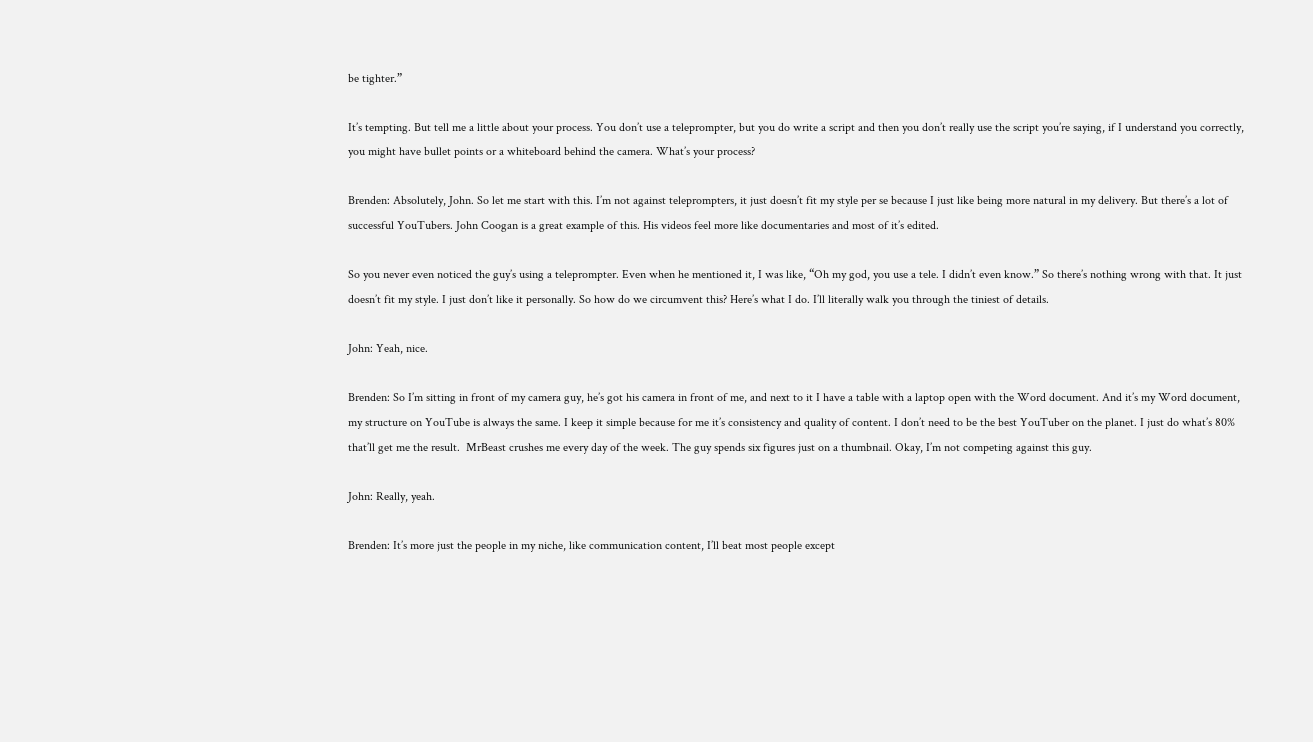be tighter.”

It’s tempting. But tell me a little about your process. You don’t use a teleprompter, but you do write a script and then you don’t really use the script you’re saying, if I understand you correctly, you might have bullet points or a whiteboard behind the camera. What’s your process?

Brenden: Absolutely, John. So let me start with this. I’m not against teleprompters, it just doesn’t fit my style per se because I just like being more natural in my delivery. But there’s a lot of successful YouTubers. John Coogan is a great example of this. His videos feel more like documentaries and most of it’s edited.

So you never even noticed the guy’s using a teleprompter. Even when he mentioned it, I was like, “Oh my god, you use a tele. I didn’t even know.” So there’s nothing wrong with that. It just doesn’t fit my style. I just don’t like it personally. So how do we circumvent this? Here’s what I do. I’ll literally walk you through the tiniest of details.

John: Yeah, nice.

Brenden: So I’m sitting in front of my camera guy, he’s got his camera in front of me, and next to it I have a table with a laptop open with the Word document. And it’s my Word document, my structure on YouTube is always the same. I keep it simple because for me it’s consistency and quality of content. I don’t need to be the best YouTuber on the planet. I just do what’s 80% that’ll get me the result.  MrBeast crushes me every day of the week. The guy spends six figures just on a thumbnail. Okay, I’m not competing against this guy.

John: Really, yeah.

Brenden: It’s more just the people in my niche, like communication content, I’ll beat most people except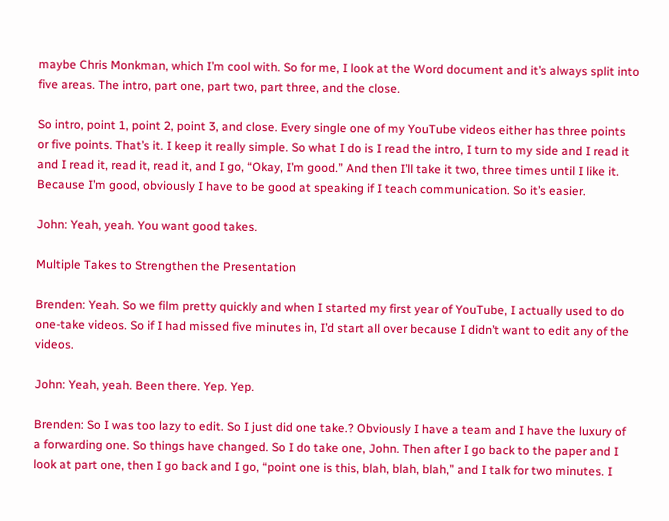maybe Chris Monkman, which I’m cool with. So for me, I look at the Word document and it’s always split into five areas. The intro, part one, part two, part three, and the close.

So intro, point 1, point 2, point 3, and close. Every single one of my YouTube videos either has three points or five points. That’s it. I keep it really simple. So what I do is I read the intro, I turn to my side and I read it and I read it, read it, read it, and I go, “Okay, I’m good.” And then I’ll take it two, three times until I like it. Because I’m good, obviously I have to be good at speaking if I teach communication. So it’s easier.

John: Yeah, yeah. You want good takes.

Multiple Takes to Strengthen the Presentation

Brenden: Yeah. So we film pretty quickly and when I started my first year of YouTube, I actually used to do one-take videos. So if I had missed five minutes in, I’d start all over because I didn’t want to edit any of the videos.

John: Yeah, yeah. Been there. Yep. Yep.

Brenden: So I was too lazy to edit. So I just did one take.? Obviously I have a team and I have the luxury of a forwarding one. So things have changed. So I do take one, John. Then after I go back to the paper and I look at part one, then I go back and I go, “point one is this, blah, blah, blah,” and I talk for two minutes. I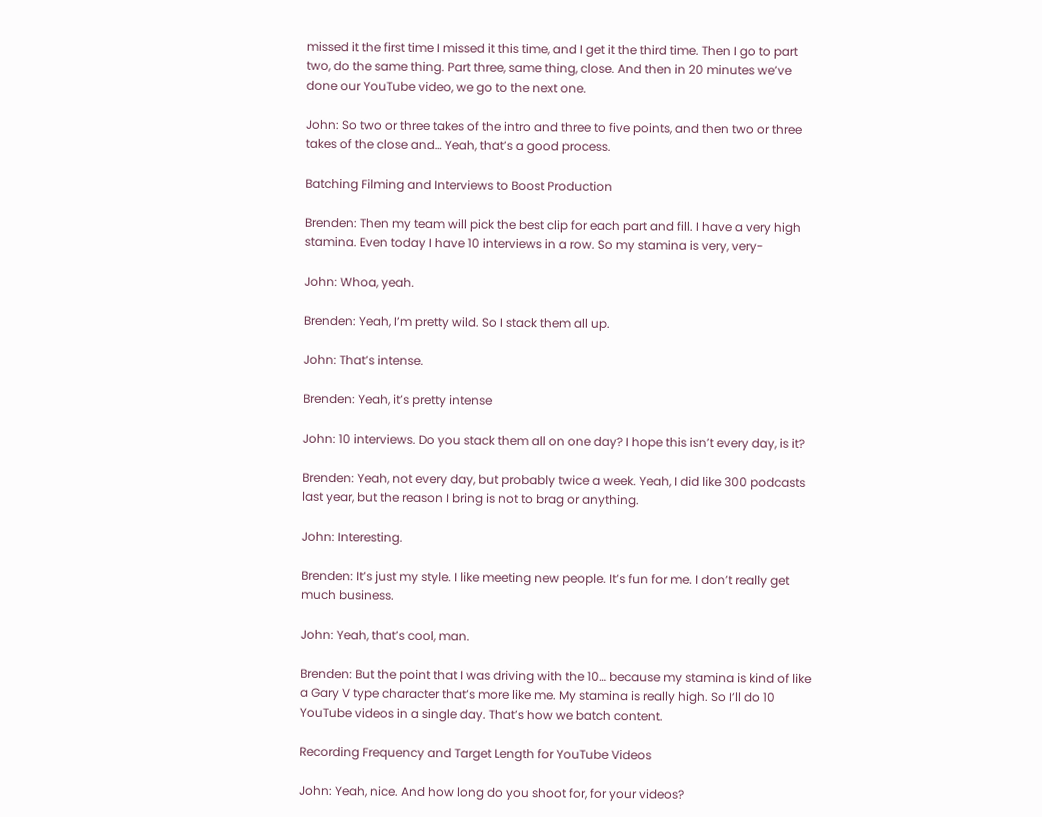missed it the first time I missed it this time, and I get it the third time. Then I go to part two, do the same thing. Part three, same thing, close. And then in 20 minutes we’ve done our YouTube video, we go to the next one.

John: So two or three takes of the intro and three to five points, and then two or three takes of the close and… Yeah, that’s a good process.

Batching Filming and Interviews to Boost Production

Brenden: Then my team will pick the best clip for each part and fill. I have a very high stamina. Even today I have 10 interviews in a row. So my stamina is very, very-

John: Whoa, yeah.

Brenden: Yeah, I’m pretty wild. So I stack them all up.

John: That’s intense.

Brenden: Yeah, it’s pretty intense

John: 10 interviews. Do you stack them all on one day? I hope this isn’t every day, is it?

Brenden: Yeah, not every day, but probably twice a week. Yeah, I did like 300 podcasts last year, but the reason I bring is not to brag or anything.

John: Interesting.

Brenden: It’s just my style. I like meeting new people. It’s fun for me. I don’t really get much business.

John: Yeah, that’s cool, man.

Brenden: But the point that I was driving with the 10… because my stamina is kind of like a Gary V type character that’s more like me. My stamina is really high. So I’ll do 10 YouTube videos in a single day. That’s how we batch content.

Recording Frequency and Target Length for YouTube Videos

John: Yeah, nice. And how long do you shoot for, for your videos?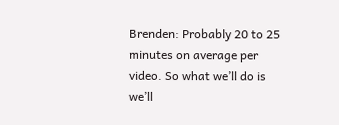Brenden: Probably 20 to 25 minutes on average per video. So what we’ll do is we’ll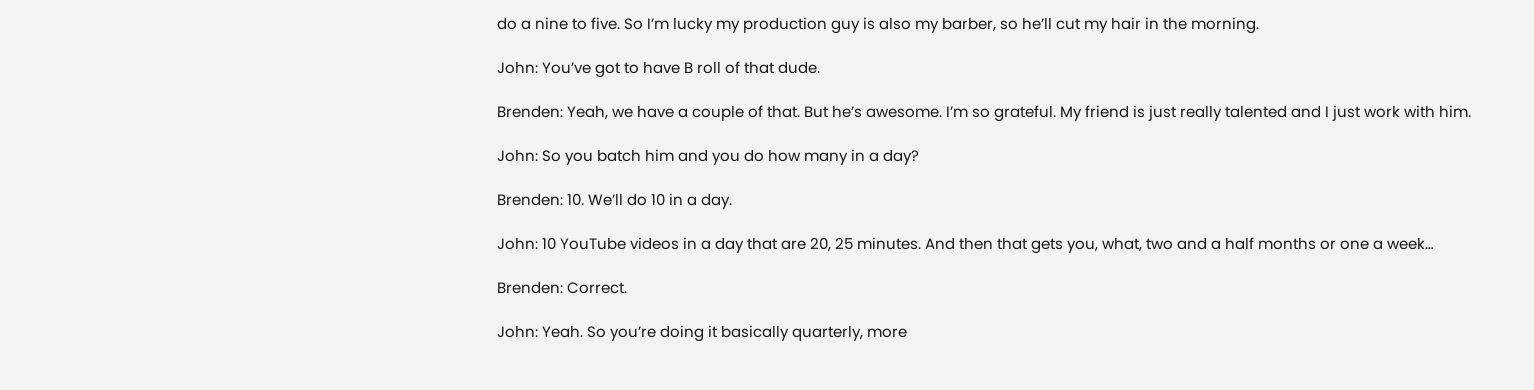do a nine to five. So I’m lucky my production guy is also my barber, so he’ll cut my hair in the morning.

John: You’ve got to have B roll of that dude.

Brenden: Yeah, we have a couple of that. But he’s awesome. I’m so grateful. My friend is just really talented and I just work with him.

John: So you batch him and you do how many in a day?

Brenden: 10. We’ll do 10 in a day.

John: 10 YouTube videos in a day that are 20, 25 minutes. And then that gets you, what, two and a half months or one a week…

Brenden: Correct.

John: Yeah. So you’re doing it basically quarterly, more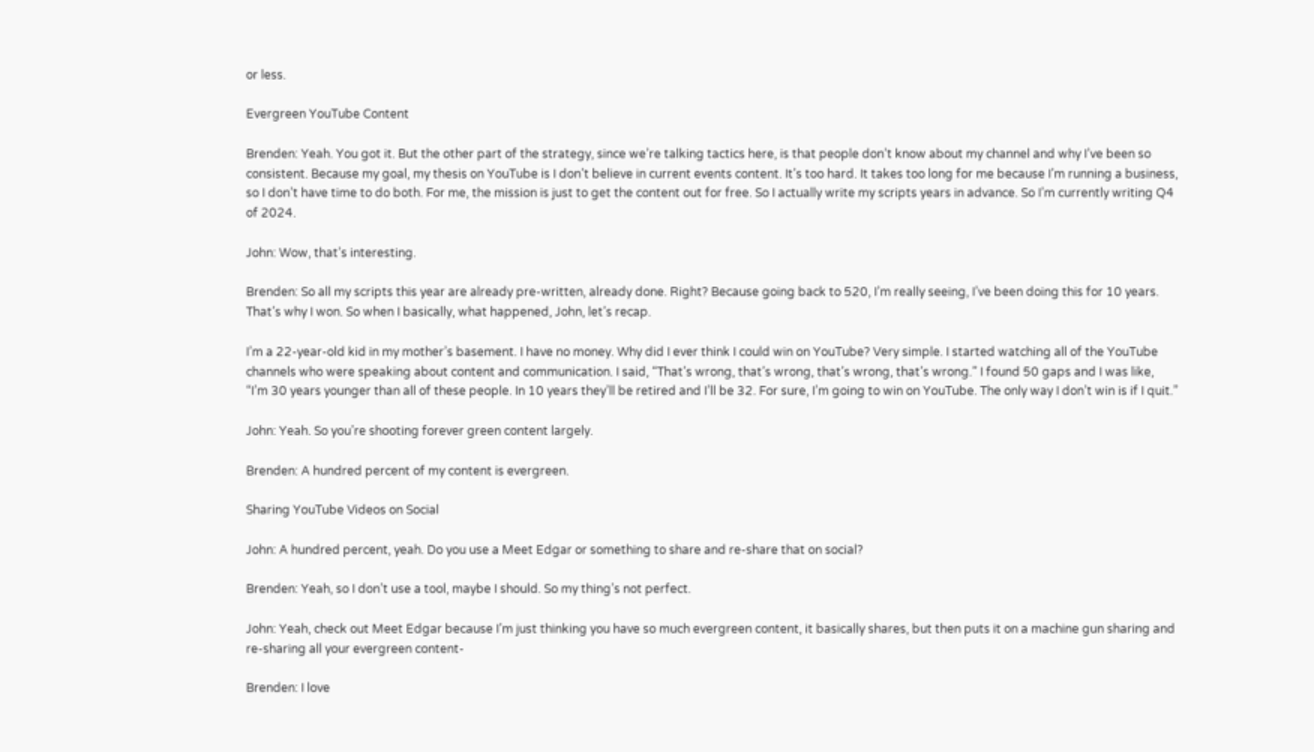or less.

Evergreen YouTube Content

Brenden: Yeah. You got it. But the other part of the strategy, since we’re talking tactics here, is that people don’t know about my channel and why I’ve been so consistent. Because my goal, my thesis on YouTube is I don’t believe in current events content. It’s too hard. It takes too long for me because I’m running a business, so I don’t have time to do both. For me, the mission is just to get the content out for free. So I actually write my scripts years in advance. So I’m currently writing Q4 of 2024.

John: Wow, that’s interesting.

Brenden: So all my scripts this year are already pre-written, already done. Right? Because going back to 520, I’m really seeing, I’ve been doing this for 10 years. That’s why I won. So when I basically, what happened, John, let’s recap.

I’m a 22-year-old kid in my mother’s basement. I have no money. Why did I ever think I could win on YouTube? Very simple. I started watching all of the YouTube channels who were speaking about content and communication. I said, “That’s wrong, that’s wrong, that’s wrong, that’s wrong.” I found 50 gaps and I was like, “I’m 30 years younger than all of these people. In 10 years they’ll be retired and I’ll be 32. For sure, I’m going to win on YouTube. The only way I don’t win is if I quit.”

John: Yeah. So you’re shooting forever green content largely.

Brenden: A hundred percent of my content is evergreen.

Sharing YouTube Videos on Social

John: A hundred percent, yeah. Do you use a Meet Edgar or something to share and re-share that on social?

Brenden: Yeah, so I don’t use a tool, maybe I should. So my thing’s not perfect.

John: Yeah, check out Meet Edgar because I’m just thinking you have so much evergreen content, it basically shares, but then puts it on a machine gun sharing and re-sharing all your evergreen content-

Brenden: I love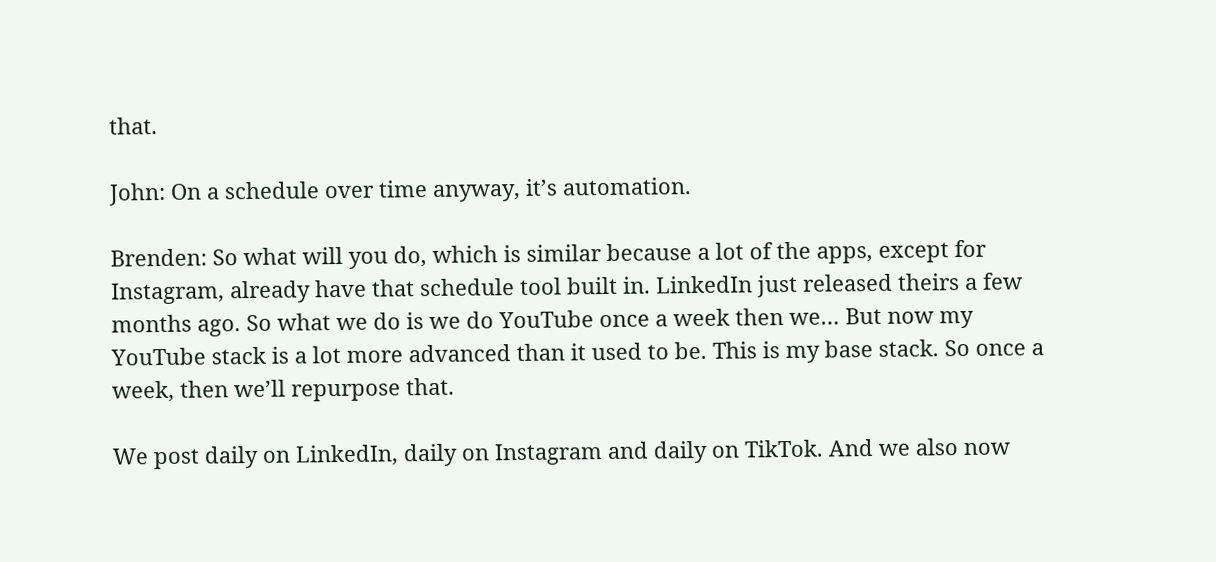that.

John: On a schedule over time anyway, it’s automation.

Brenden: So what will you do, which is similar because a lot of the apps, except for Instagram, already have that schedule tool built in. LinkedIn just released theirs a few months ago. So what we do is we do YouTube once a week then we… But now my YouTube stack is a lot more advanced than it used to be. This is my base stack. So once a week, then we’ll repurpose that.

We post daily on LinkedIn, daily on Instagram and daily on TikTok. And we also now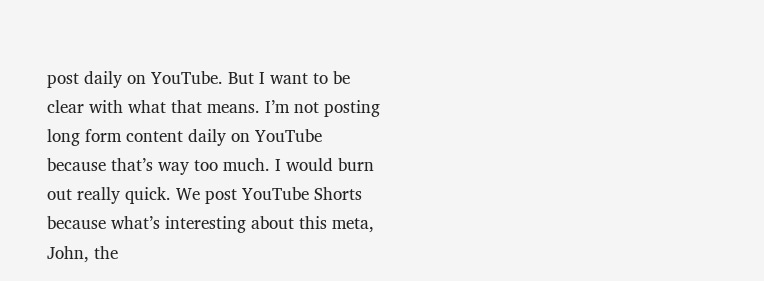post daily on YouTube. But I want to be clear with what that means. I’m not posting long form content daily on YouTube because that’s way too much. I would burn out really quick. We post YouTube Shorts because what’s interesting about this meta, John, the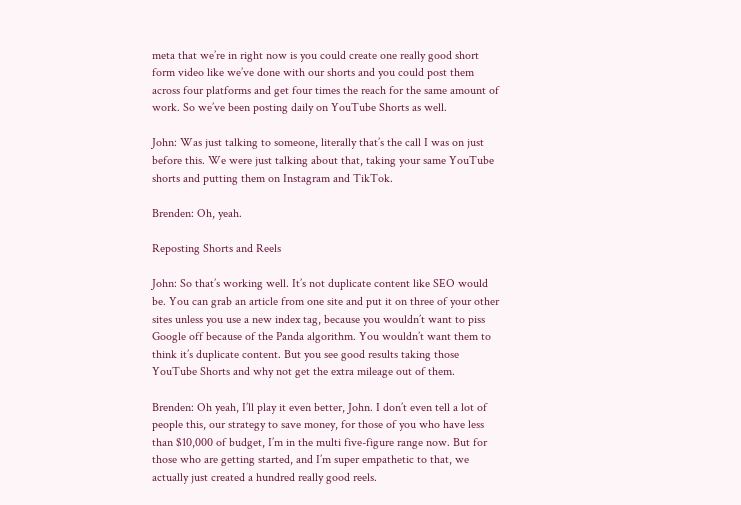meta that we’re in right now is you could create one really good short form video like we’ve done with our shorts and you could post them across four platforms and get four times the reach for the same amount of work. So we’ve been posting daily on YouTube Shorts as well.

John: Was just talking to someone, literally that’s the call I was on just before this. We were just talking about that, taking your same YouTube shorts and putting them on Instagram and TikTok.

Brenden: Oh, yeah.

Reposting Shorts and Reels

John: So that’s working well. It’s not duplicate content like SEO would be. You can grab an article from one site and put it on three of your other sites unless you use a new index tag, because you wouldn’t want to piss Google off because of the Panda algorithm. You wouldn’t want them to think it’s duplicate content. But you see good results taking those YouTube Shorts and why not get the extra mileage out of them.

Brenden: Oh yeah, I’ll play it even better, John. I don’t even tell a lot of people this, our strategy to save money, for those of you who have less than $10,000 of budget, I’m in the multi five-figure range now. But for those who are getting started, and I’m super empathetic to that, we actually just created a hundred really good reels.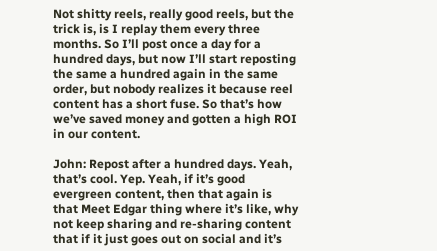Not shitty reels, really good reels, but the trick is, is I replay them every three months. So I’ll post once a day for a hundred days, but now I’ll start reposting the same a hundred again in the same order, but nobody realizes it because reel content has a short fuse. So that’s how we’ve saved money and gotten a high ROI in our content.

John: Repost after a hundred days. Yeah, that’s cool. Yep. Yeah, if it’s good evergreen content, then that again is that Meet Edgar thing where it’s like, why not keep sharing and re-sharing content that if it just goes out on social and it’s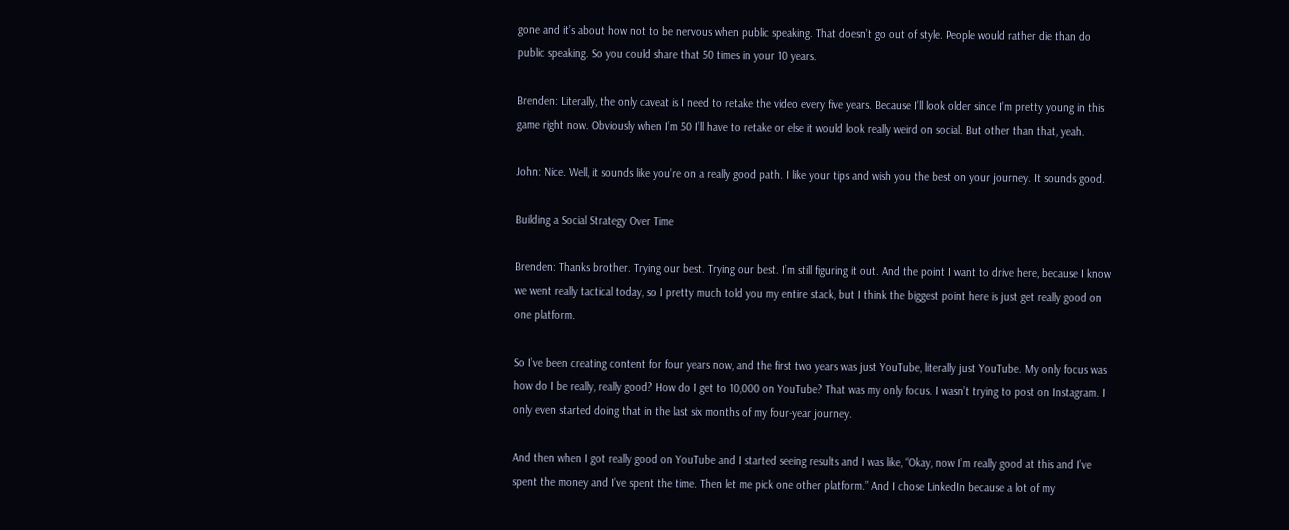gone and it’s about how not to be nervous when public speaking. That doesn’t go out of style. People would rather die than do public speaking. So you could share that 50 times in your 10 years.

Brenden: Literally, the only caveat is I need to retake the video every five years. Because I’ll look older since I’m pretty young in this game right now. Obviously when I’m 50 I’ll have to retake or else it would look really weird on social. But other than that, yeah.

John: Nice. Well, it sounds like you’re on a really good path. I like your tips and wish you the best on your journey. It sounds good.

Building a Social Strategy Over Time

Brenden: Thanks brother. Trying our best. Trying our best. I’m still figuring it out. And the point I want to drive here, because I know we went really tactical today, so I pretty much told you my entire stack, but I think the biggest point here is just get really good on one platform.

So I’ve been creating content for four years now, and the first two years was just YouTube, literally just YouTube. My only focus was how do I be really, really good? How do I get to 10,000 on YouTube? That was my only focus. I wasn’t trying to post on Instagram. I only even started doing that in the last six months of my four-year journey.

And then when I got really good on YouTube and I started seeing results and I was like, “Okay, now I’m really good at this and I’ve spent the money and I’ve spent the time. Then let me pick one other platform.” And I chose LinkedIn because a lot of my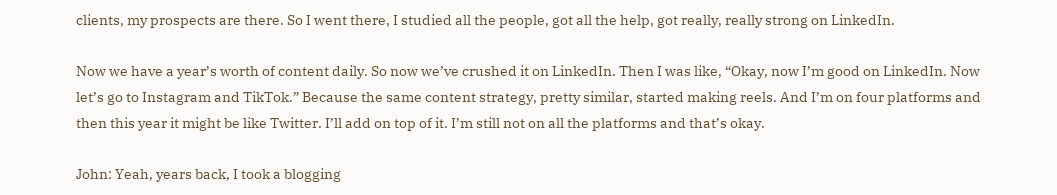clients, my prospects are there. So I went there, I studied all the people, got all the help, got really, really strong on LinkedIn.

Now we have a year’s worth of content daily. So now we’ve crushed it on LinkedIn. Then I was like, “Okay, now I’m good on LinkedIn. Now let’s go to Instagram and TikTok.” Because the same content strategy, pretty similar, started making reels. And I’m on four platforms and then this year it might be like Twitter. I’ll add on top of it. I’m still not on all the platforms and that’s okay.

John: Yeah, years back, I took a blogging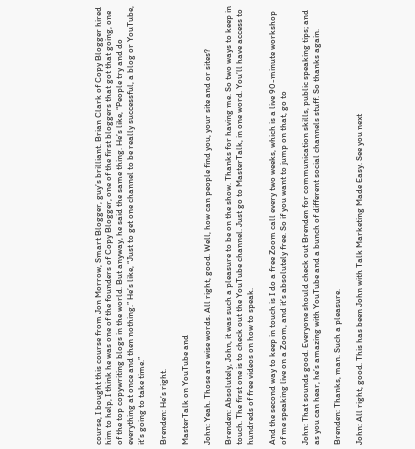course, I bought this course from Jon Morrow, Smart Blogger, guy’s brilliant. Brian Clark of Copy Blogger hired him to help, I think he was one of the founders of Copy Blogger, one of the first bloggers that got that going, one of the top copywriting blogs in the world. But anyway, he said the same thing. He’s like, “People try and do everything at once and then nothing.” He’s like, “Just to get one channel to be really successful, a blog or YouTube, it’s going to take time.”

Brenden: He’s right.

MasterTalk on YouTube and

John: Yeah. Those are wise words. All right, good. Well, how can people find you, your site and or sites?

Brenden: Absolutely, John, it was such a pleasure to be on the show. Thanks for having me. So two ways to keep in touch. The first one is to check out the YouTube channel. Just go to MasterTalk, in one word. You’ll have access to hundreds of free videos on how to speak.

And the second way to keep in touch is I do a free Zoom call every two weeks, which is a live 90-minute workshop of me speaking live on a Zoom, and it’s absolutely free. So if you want to jump on that, go to

John: That sounds good. Everyone should check out Brenden for communication skills, public speaking tips; and as you can hear, he’s amazing with YouTube and a bunch of different social channels stuff. So thanks again.

Brenden: Thanks, man. Such a pleasure.

John: All right, good. This has been John with Talk Marketing Made Easy. See you next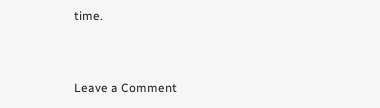time.


Leave a Comment